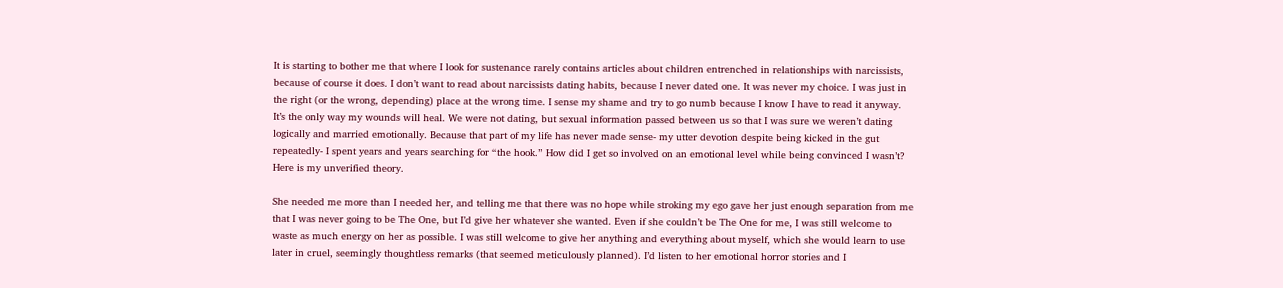It is starting to bother me that where I look for sustenance rarely contains articles about children entrenched in relationships with narcissists, because of course it does. I don’t want to read about narcissists dating habits, because I never dated one. It was never my choice. I was just in the right (or the wrong, depending) place at the wrong time. I sense my shame and try to go numb because I know I have to read it anyway. It’s the only way my wounds will heal. We were not dating, but sexual information passed between us so that I was sure we weren’t dating logically and married emotionally. Because that part of my life has never made sense- my utter devotion despite being kicked in the gut repeatedly- I spent years and years searching for “the hook.” How did I get so involved on an emotional level while being convinced I wasn’t? Here is my unverified theory.

She needed me more than I needed her, and telling me that there was no hope while stroking my ego gave her just enough separation from me that I was never going to be The One, but I’d give her whatever she wanted. Even if she couldn’t be The One for me, I was still welcome to waste as much energy on her as possible. I was still welcome to give her anything and everything about myself, which she would learn to use later in cruel, seemingly thoughtless remarks (that seemed meticulously planned). I’d listen to her emotional horror stories and I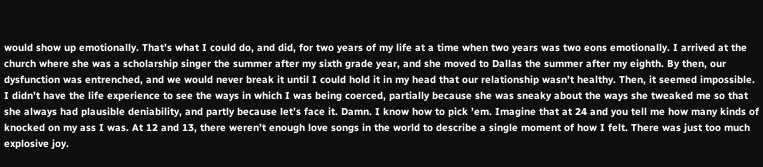would show up emotionally. That’s what I could do, and did, for two years of my life at a time when two years was two eons emotionally. I arrived at the church where she was a scholarship singer the summer after my sixth grade year, and she moved to Dallas the summer after my eighth. By then, our dysfunction was entrenched, and we would never break it until I could hold it in my head that our relationship wasn’t healthy. Then, it seemed impossible. I didn’t have the life experience to see the ways in which I was being coerced, partially because she was sneaky about the ways she tweaked me so that she always had plausible deniability, and partly because let’s face it. Damn. I know how to pick ’em. Imagine that at 24 and you tell me how many kinds of knocked on my ass I was. At 12 and 13, there weren’t enough love songs in the world to describe a single moment of how I felt. There was just too much explosive joy.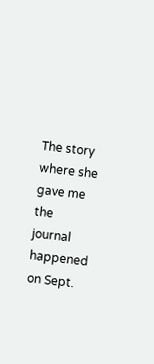The story where she gave me the journal happened on Sept.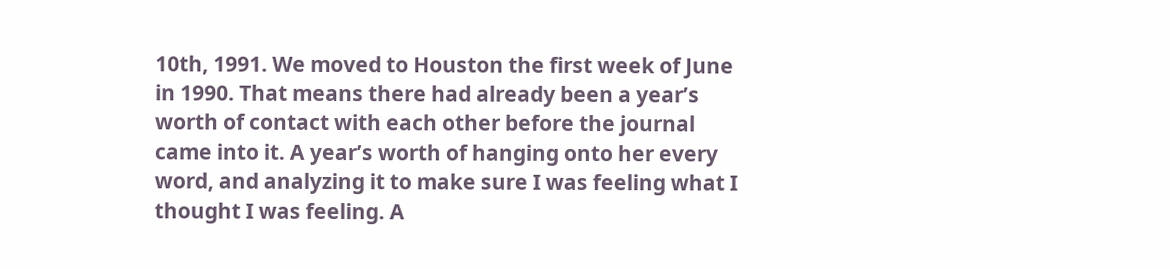10th, 1991. We moved to Houston the first week of June in 1990. That means there had already been a year’s worth of contact with each other before the journal came into it. A year’s worth of hanging onto her every word, and analyzing it to make sure I was feeling what I thought I was feeling. A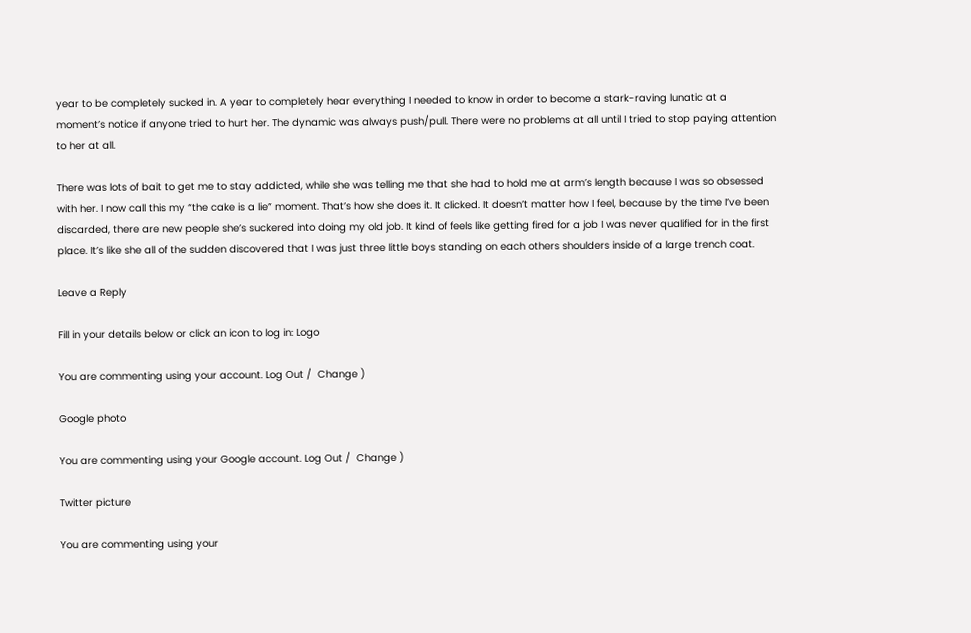year to be completely sucked in. A year to completely hear everything I needed to know in order to become a stark-raving lunatic at a moment’s notice if anyone tried to hurt her. The dynamic was always push/pull. There were no problems at all until I tried to stop paying attention to her at all.

There was lots of bait to get me to stay addicted, while she was telling me that she had to hold me at arm’s length because I was so obsessed with her. I now call this my “the cake is a lie” moment. That’s how she does it. It clicked. It doesn’t matter how I feel, because by the time I’ve been discarded, there are new people she’s suckered into doing my old job. It kind of feels like getting fired for a job I was never qualified for in the first place. It’s like she all of the sudden discovered that I was just three little boys standing on each others shoulders inside of a large trench coat.

Leave a Reply

Fill in your details below or click an icon to log in: Logo

You are commenting using your account. Log Out /  Change )

Google photo

You are commenting using your Google account. Log Out /  Change )

Twitter picture

You are commenting using your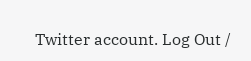Twitter account. Log Out /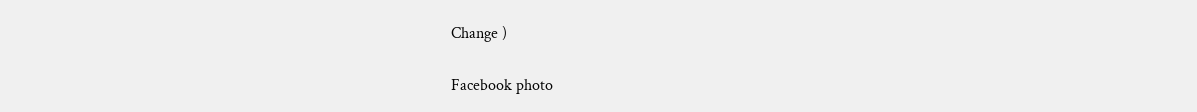Change )

Facebook photo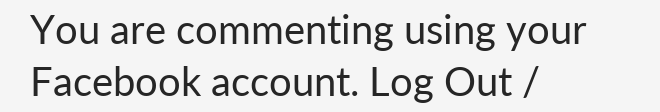You are commenting using your Facebook account. Log Out /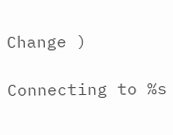Change )

Connecting to %s